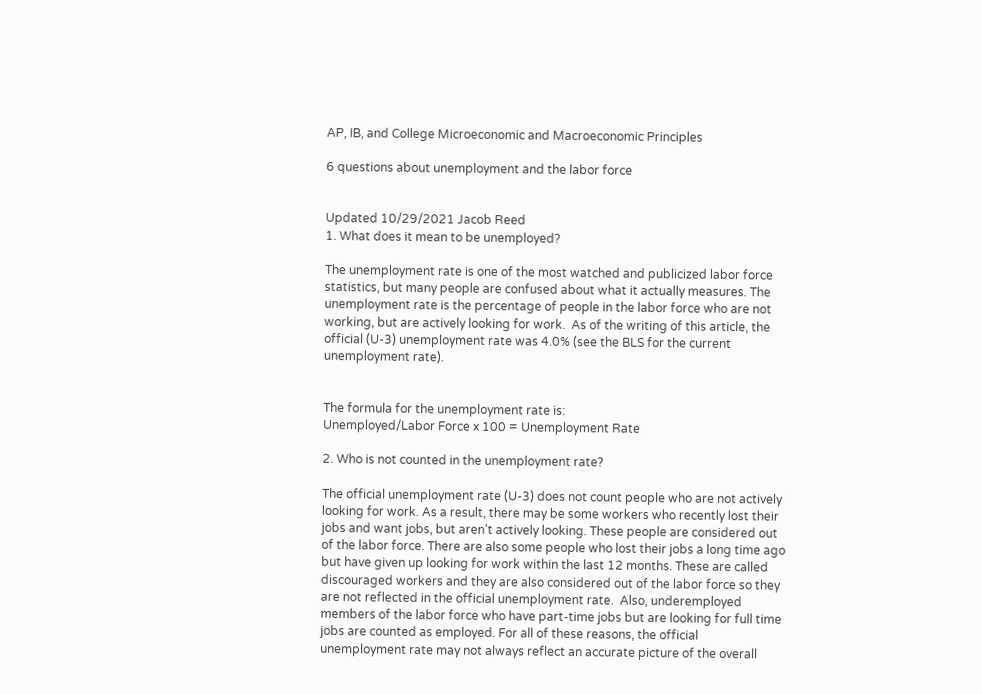AP, IB, and College Microeconomic and Macroeconomic Principles

6 questions about unemployment and the labor force


Updated 10/29/2021 Jacob Reed
1. What does it mean to be unemployed?

The unemployment rate is one of the most watched and publicized labor force statistics, but many people are confused about what it actually measures. The unemployment rate is the percentage of people in the labor force who are not working, but are actively looking for work.  As of the writing of this article, the official (U-3) unemployment rate was 4.0% (see the BLS for the current unemployment rate).


The formula for the unemployment rate is:
Unemployed/Labor Force x 100 = Unemployment Rate

2. Who is not counted in the unemployment rate?

The official unemployment rate (U-3) does not count people who are not actively looking for work. As a result, there may be some workers who recently lost their jobs and want jobs, but aren’t actively looking. These people are considered out of the labor force. There are also some people who lost their jobs a long time ago but have given up looking for work within the last 12 months. These are called discouraged workers and they are also considered out of the labor force so they are not reflected in the official unemployment rate.  Also, underemployed members of the labor force who have part-time jobs but are looking for full time jobs are counted as employed. For all of these reasons, the official unemployment rate may not always reflect an accurate picture of the overall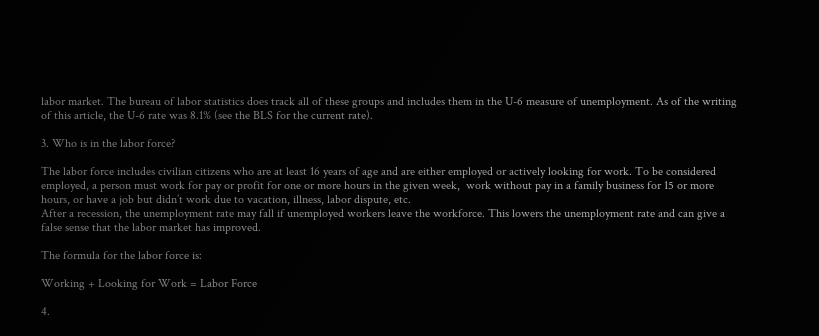labor market. The bureau of labor statistics does track all of these groups and includes them in the U-6 measure of unemployment. As of the writing of this article, the U-6 rate was 8.1% (see the BLS for the current rate).

3. Who is in the labor force?

The labor force includes civilian citizens who are at least 16 years of age and are either employed or actively looking for work. To be considered employed, a person must work for pay or profit for one or more hours in the given week,  work without pay in a family business for 15 or more hours, or have a job but didn’t work due to vacation, illness, labor dispute, etc.
After a recession, the unemployment rate may fall if unemployed workers leave the workforce. This lowers the unemployment rate and can give a false sense that the labor market has improved.

The formula for the labor force is:

Working + Looking for Work = Labor Force

4.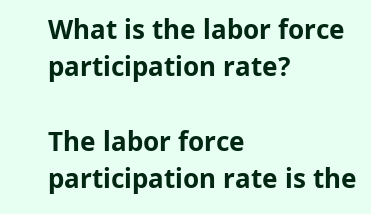What is the labor force participation rate?

The labor force participation rate is the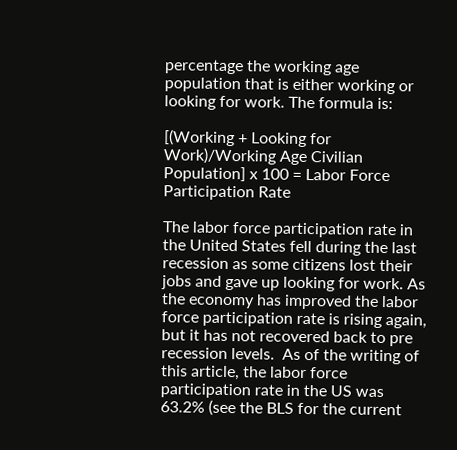percentage the working age population that is either working or looking for work. The formula is:

[(Working + Looking for Work)/Working Age Civilian Population] x 100 = Labor Force Participation Rate

The labor force participation rate in the United States fell during the last recession as some citizens lost their jobs and gave up looking for work. As the economy has improved the labor force participation rate is rising again, but it has not recovered back to pre recession levels.  As of the writing of this article, the labor force participation rate in the US was 63.2% (see the BLS for the current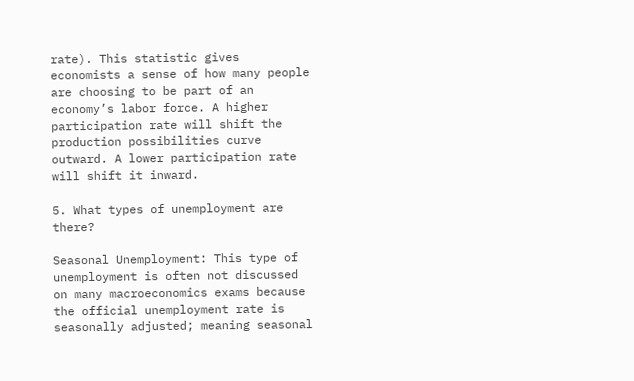rate). This statistic gives economists a sense of how many people are choosing to be part of an economy’s labor force. A higher participation rate will shift the production possibilities curve outward. A lower participation rate will shift it inward.

5. What types of unemployment are there?

Seasonal Unemployment: This type of unemployment is often not discussed on many macroeconomics exams because the official unemployment rate is seasonally adjusted; meaning seasonal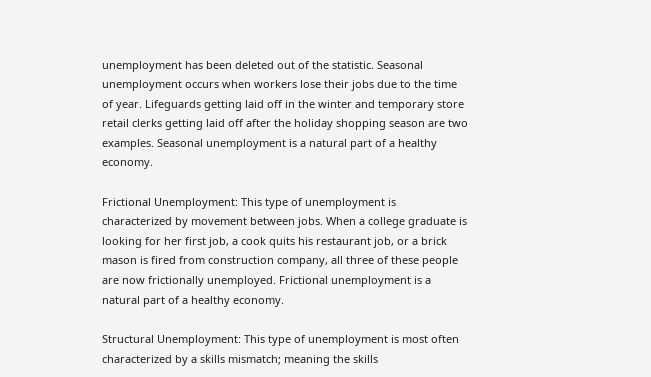unemployment has been deleted out of the statistic. Seasonal unemployment occurs when workers lose their jobs due to the time of year. Lifeguards getting laid off in the winter and temporary store retail clerks getting laid off after the holiday shopping season are two examples. Seasonal unemployment is a natural part of a healthy economy.

Frictional Unemployment: This type of unemployment is characterized by movement between jobs. When a college graduate is looking for her first job, a cook quits his restaurant job, or a brick mason is fired from construction company, all three of these people are now frictionally unemployed. Frictional unemployment is a natural part of a healthy economy.

Structural Unemployment: This type of unemployment is most often characterized by a skills mismatch; meaning the skills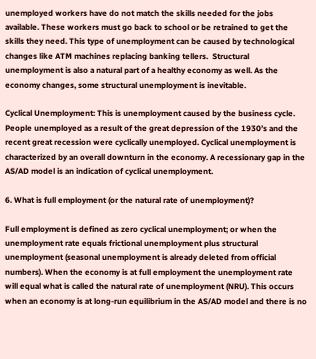unemployed workers have do not match the skills needed for the jobs available. These workers must go back to school or be retrained to get the skills they need. This type of unemployment can be caused by technological changes like ATM machines replacing banking tellers.  Structural unemployment is also a natural part of a healthy economy as well. As the economy changes, some structural unemployment is inevitable.

Cyclical Unemployment: This is unemployment caused by the business cycle. People unemployed as a result of the great depression of the 1930’s and the recent great recession were cyclically unemployed. Cyclical unemployment is characterized by an overall downturn in the economy. A recessionary gap in the AS/AD model is an indication of cyclical unemployment.

6. What is full employment (or the natural rate of unemployment)?

Full employment is defined as zero cyclical unemployment; or when the unemployment rate equals frictional unemployment plus structural unemployment (seasonal unemployment is already deleted from official numbers). When the economy is at full employment the unemployment rate will equal what is called the natural rate of unemployment (NRU). This occurs when an economy is at long-run equilibrium in the AS/AD model and there is no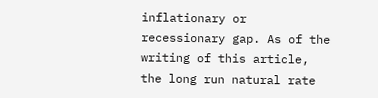inflationary or recessionary gap. As of the writing of this article, the long run natural rate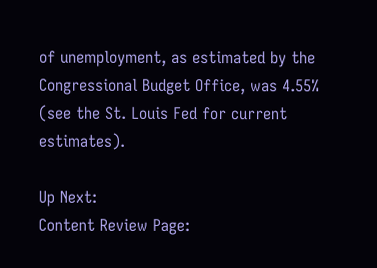of unemployment, as estimated by the Congressional Budget Office, was 4.55% (see the St. Louis Fed for current estimates).

Up Next:
Content Review Page: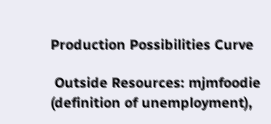Production Possibilities Curve

 Outside Resources: mjmfoodie (definition of unemployment),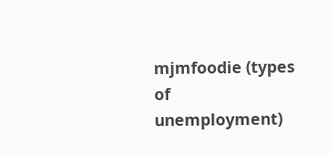mjmfoodie (types of unemployment)